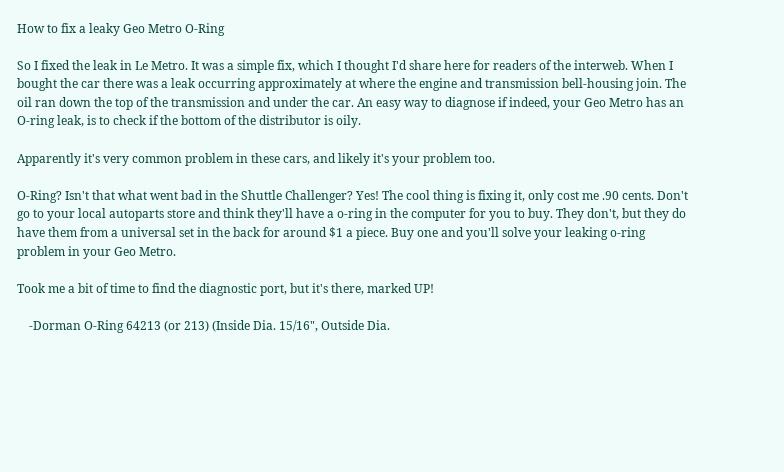How to fix a leaky Geo Metro O-Ring

So I fixed the leak in Le Metro. It was a simple fix, which I thought I'd share here for readers of the interweb. When I bought the car there was a leak occurring approximately at where the engine and transmission bell-housing join. The oil ran down the top of the transmission and under the car. An easy way to diagnose if indeed, your Geo Metro has an O-ring leak, is to check if the bottom of the distributor is oily.

Apparently it's very common problem in these cars, and likely it's your problem too.

O-Ring? Isn't that what went bad in the Shuttle Challenger? Yes! The cool thing is fixing it, only cost me .90 cents. Don't go to your local autoparts store and think they'll have a o-ring in the computer for you to buy. They don't, but they do have them from a universal set in the back for around $1 a piece. Buy one and you'll solve your leaking o-ring problem in your Geo Metro.

Took me a bit of time to find the diagnostic port, but it's there, marked UP!

    -Dorman O-Ring 64213 (or 213) (Inside Dia. 15/16", Outside Dia.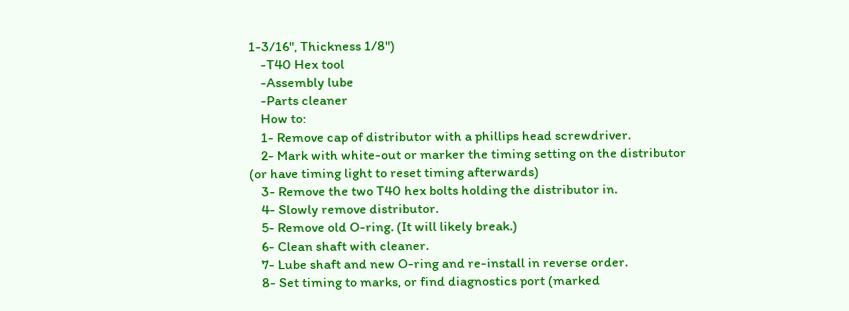1-3/16", Thickness 1/8")
    -T40 Hex tool
    -Assembly lube
    -Parts cleaner
    How to:
    1- Remove cap of distributor with a phillips head screwdriver.
    2- Mark with white-out or marker the timing setting on the distributor (or have timing light to reset timing afterwards)
    3- Remove the two T40 hex bolts holding the distributor in.
    4- Slowly remove distributor.
    5- Remove old O-ring. (It will likely break.)
    6- Clean shaft with cleaner.
    7- Lube shaft and new O-ring and re-install in reverse order.
    8- Set timing to marks, or find diagnostics port (marked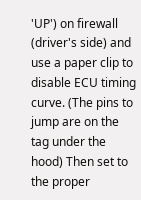'UP') on firewall (driver's side) and use a paper clip to disable ECU timing curve. (The pins to jump are on the tag under the hood) Then set to the proper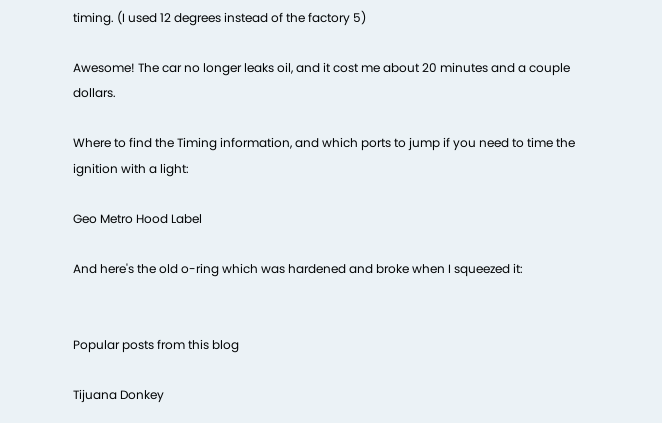timing. (I used 12 degrees instead of the factory 5)

Awesome! The car no longer leaks oil, and it cost me about 20 minutes and a couple dollars.

Where to find the Timing information, and which ports to jump if you need to time the ignition with a light:

Geo Metro Hood Label

And here's the old o-ring which was hardened and broke when I squeezed it:


Popular posts from this blog

Tijuana Donkey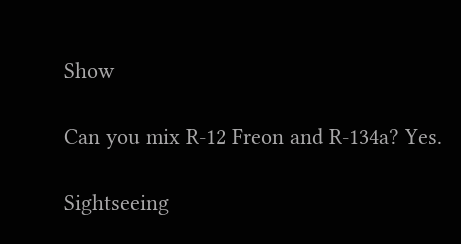Show

Can you mix R-12 Freon and R-134a? Yes.

Sightseeing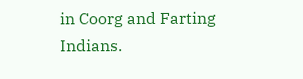in Coorg and Farting Indians.